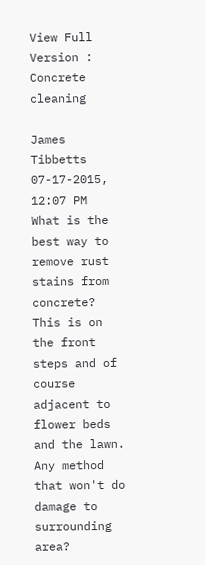View Full Version : Concrete cleaning

James Tibbetts
07-17-2015, 12:07 PM
What is the best way to remove rust stains from concrete? This is on the front steps and of course adjacent to flower beds and the lawn.
Any method that won't do damage to surrounding area?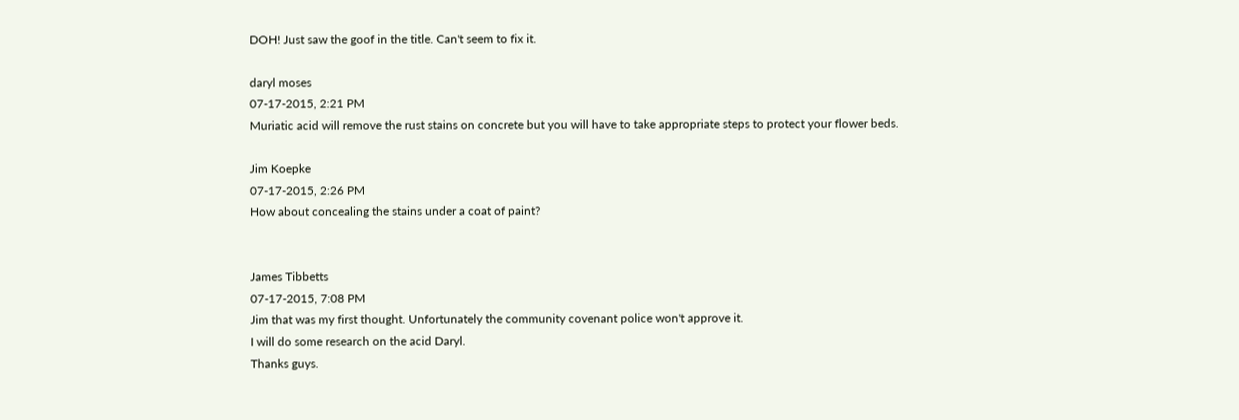DOH! Just saw the goof in the title. Can't seem to fix it.

daryl moses
07-17-2015, 2:21 PM
Muriatic acid will remove the rust stains on concrete but you will have to take appropriate steps to protect your flower beds.

Jim Koepke
07-17-2015, 2:26 PM
How about concealing the stains under a coat of paint?


James Tibbetts
07-17-2015, 7:08 PM
Jim that was my first thought. Unfortunately the community covenant police won't approve it.
I will do some research on the acid Daryl.
Thanks guys.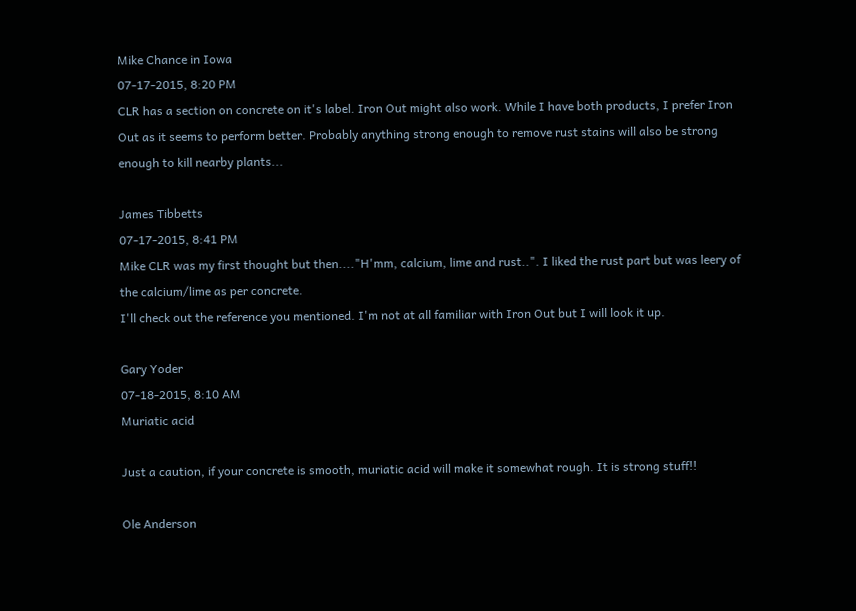Mike Chance in Iowa
07-17-2015, 8:20 PM
CLR has a section on concrete on it's label. Iron Out might also work. While I have both products, I prefer Iron Out as it seems to perform better. Probably anything strong enough to remove rust stains will also be strong enough to kill nearby plants...

James Tibbetts
07-17-2015, 8:41 PM
Mike CLR was my first thought but then...."H'mm, calcium, lime and rust..". I liked the rust part but was leery of the calcium/lime as per concrete.
I'll check out the reference you mentioned. I'm not at all familiar with Iron Out but I will look it up.

Gary Yoder
07-18-2015, 8:10 AM
Muriatic acid

Just a caution, if your concrete is smooth, muriatic acid will make it somewhat rough. It is strong stuff!!

Ole Anderson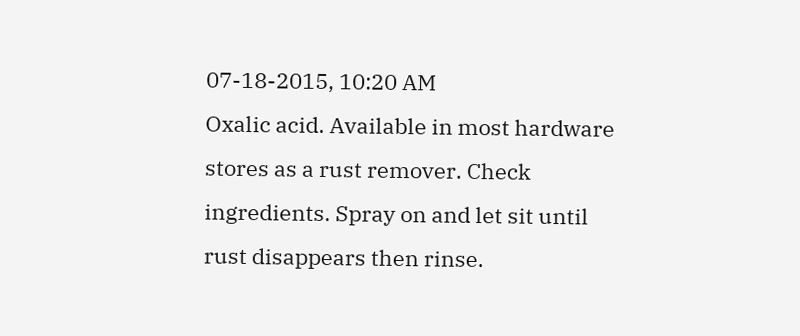07-18-2015, 10:20 AM
Oxalic acid. Available in most hardware stores as a rust remover. Check ingredients. Spray on and let sit until rust disappears then rinse.